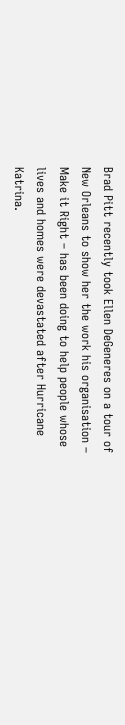Brad Pitt recently took Ellen DeGeneres on a tour of New Orleans to show her the work his organisation – Make it Right – has been doing to help people whose lives and homes were devastated after Hurricane Katrina.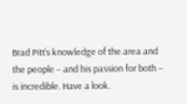Brad Pitt’s knowledge of the area and the people – and his passion for both – is incredible. Have a look.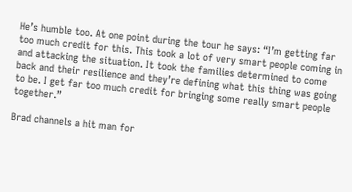He’s humble too. At one point during the tour he says: “I’m getting far too much credit for this. This took a lot of very smart people coming in and attacking the situation. It took the families determined to come back and their resilience and they’re defining what this thing was going to be. I get far too much credit for bringing some really smart people together.”

Brad channels a hit man for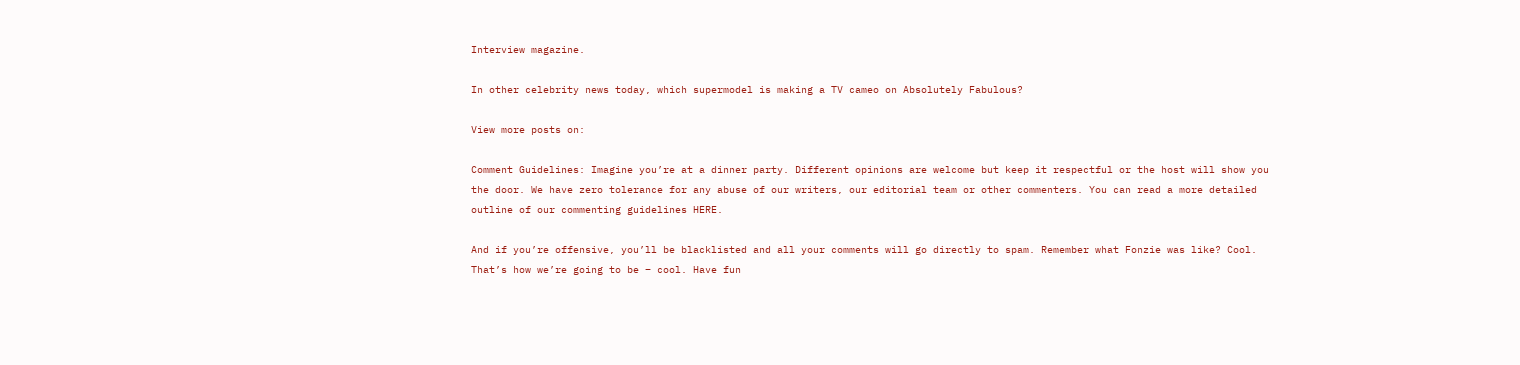Interview magazine.

In other celebrity news today, which supermodel is making a TV cameo on Absolutely Fabulous?

View more posts on:

Comment Guidelines: Imagine you’re at a dinner party. Different opinions are welcome but keep it respectful or the host will show you the door. We have zero tolerance for any abuse of our writers, our editorial team or other commenters. You can read a more detailed outline of our commenting guidelines HERE.

And if you’re offensive, you’ll be blacklisted and all your comments will go directly to spam. Remember what Fonzie was like? Cool. That’s how we’re going to be – cool. Have fun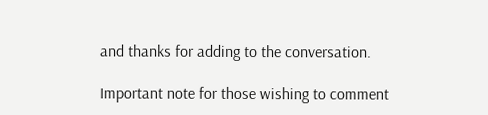and thanks for adding to the conversation.

Important note for those wishing to comment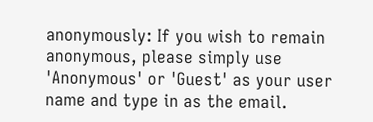anonymously: If you wish to remain anonymous, please simply use 'Anonymous' or 'Guest' as your user name and type in as the email.